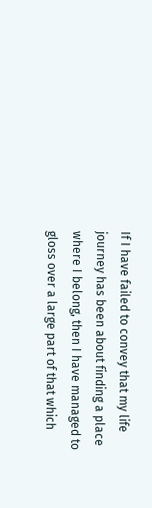If I have failed to convey that my life journey has been about finding a place where I belong, then I have managed to gloss over a large part of that which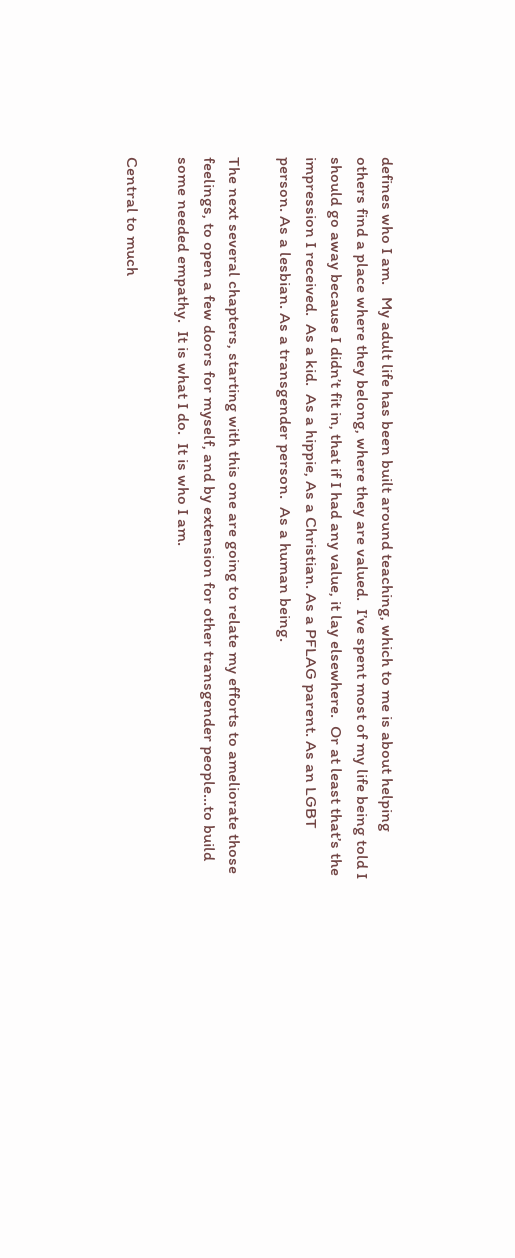defines who I am.   My adult life has been built around teaching, which to me is about helping others find a place where they belong, where they are valued.  I’ve spent most of my life being told I should go away because I didn’t fit in, that if I had any value, it lay elsewhere.  Or at least that’s the impression I received.  As a kid.  As a hippie, As a Christian. As a PFLAG parent. As an LGBT person. As a lesbian. As a transgender person.  As a human being.

The next several chapters, starting with this one are going to relate my efforts to ameliorate those feelings, to open a few doors for myself, and by extension for other transgender people…to build some needed empathy.  It is what I do.  It is who I am.

Central to much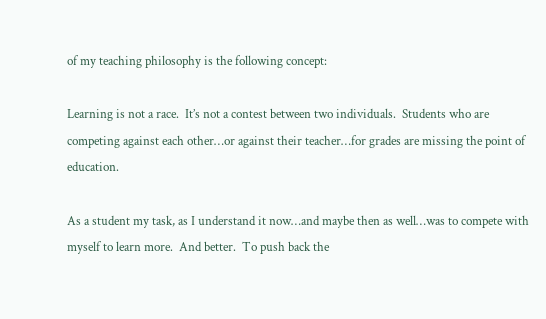of my teaching philosophy is the following concept:

Learning is not a race.  It’s not a contest between two individuals.  Students who are competing against each other…or against their teacher…for grades are missing the point of education.

As a student my task, as I understand it now…and maybe then as well…was to compete with myself to learn more.  And better.  To push back the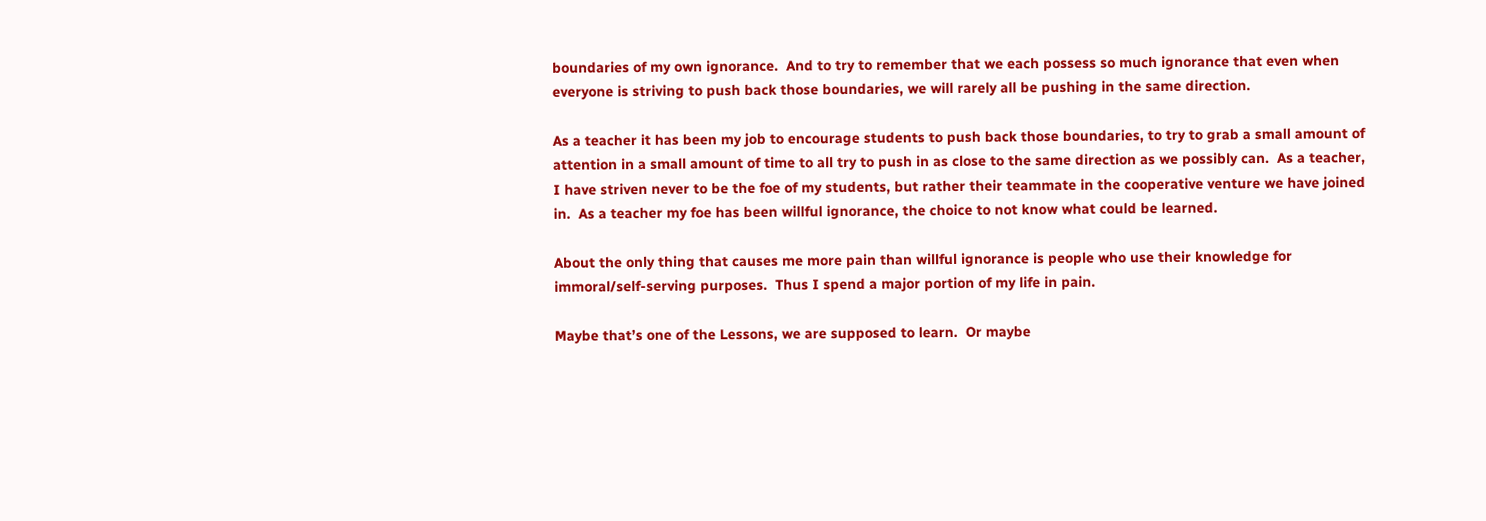boundaries of my own ignorance.  And to try to remember that we each possess so much ignorance that even when everyone is striving to push back those boundaries, we will rarely all be pushing in the same direction.

As a teacher it has been my job to encourage students to push back those boundaries, to try to grab a small amount of attention in a small amount of time to all try to push in as close to the same direction as we possibly can.  As a teacher, I have striven never to be the foe of my students, but rather their teammate in the cooperative venture we have joined in.  As a teacher my foe has been willful ignorance, the choice to not know what could be learned.

About the only thing that causes me more pain than willful ignorance is people who use their knowledge for immoral/self-serving purposes.  Thus I spend a major portion of my life in pain.

Maybe that’s one of the Lessons, we are supposed to learn.  Or maybe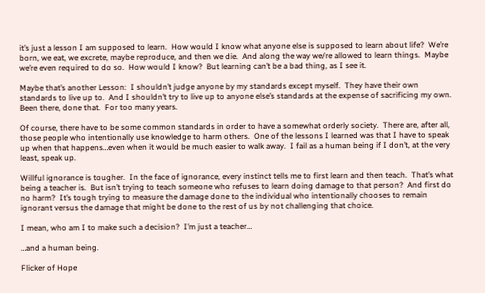it’s just a lesson I am supposed to learn.  How would I know what anyone else is supposed to learn about life?  We’re born, we eat, we excrete, maybe reproduce, and then we die.  And along the way we/re allowed to learn things.  Maybe we’re even required to do so.  How would I know?  But learning can’t be a bad thing, as I see it.

Maybe that’s another Lesson:  I shouldn’t judge anyone by my standards except myself.  They have their own standards to live up to.  And I shouldn’t try to live up to anyone else’s standards at the expense of sacrificing my own.  Been there, done that.  For too many years.

Of course, there have to be some common standards in order to have a somewhat orderly society.  There are, after all, those people who intentionally use knowledge to harm others.  One of the lessons I learned was that I have to speak up when that happens…even when it would be much easier to walk away.  I fail as a human being if I don’t, at the very least, speak up.

Willful ignorance is tougher.  In the face of ignorance, every instinct tells me to first learn and then teach.  That’s what being a teacher is.  But isn’t trying to teach someone who refuses to learn doing damage to that person?  And first do no harm?  It’s tough trying to measure the damage done to the individual who intentionally chooses to remain ignorant versus the damage that might be done to the rest of us by not challenging that choice.

I mean, who am I to make such a decision?  I’m just a teacher…

…and a human being.

Flicker of Hope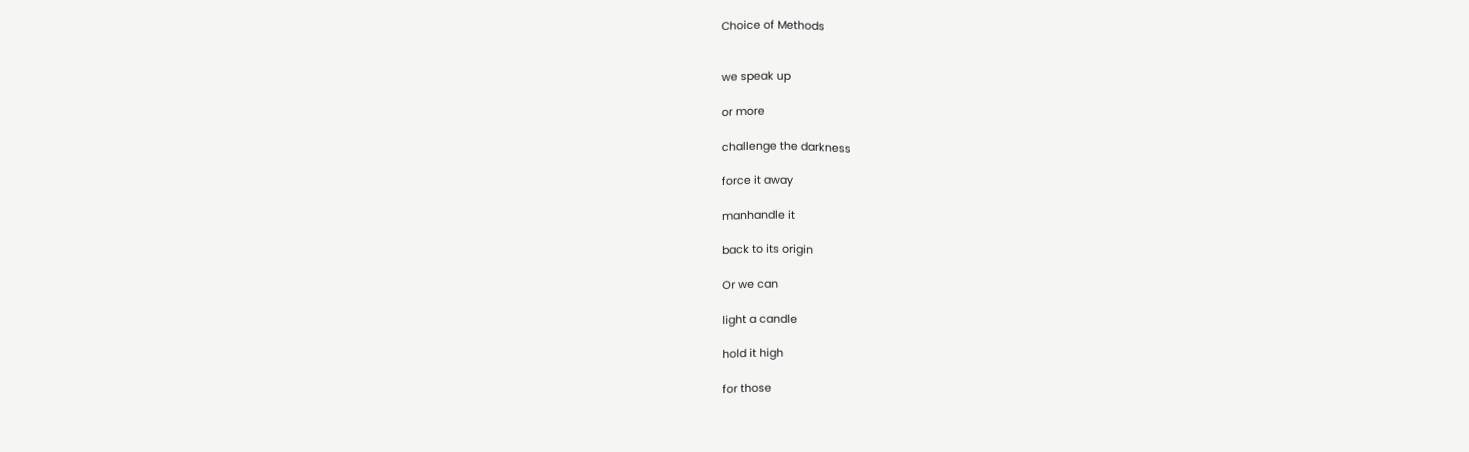Choice of Methods


we speak up

or more

challenge the darkness

force it away

manhandle it

back to its origin

Or we can

light a candle

hold it high

for those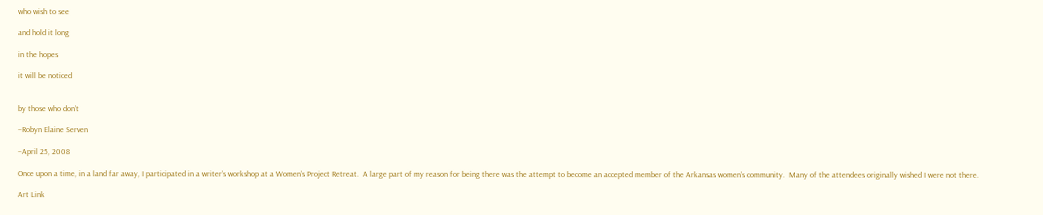who wish to see

and hold it long

in the hopes

it will be noticed


by those who don’t

–Robyn Elaine Serven

–April 25, 2008

Once upon a time, in a land far away, I participated in a writer’s workshop at a Women’s Project Retreat.  A large part of my reason for being there was the attempt to become an accepted member of the Arkansas women’s community.  Many of the attendees originally wished I were not there.

Art Link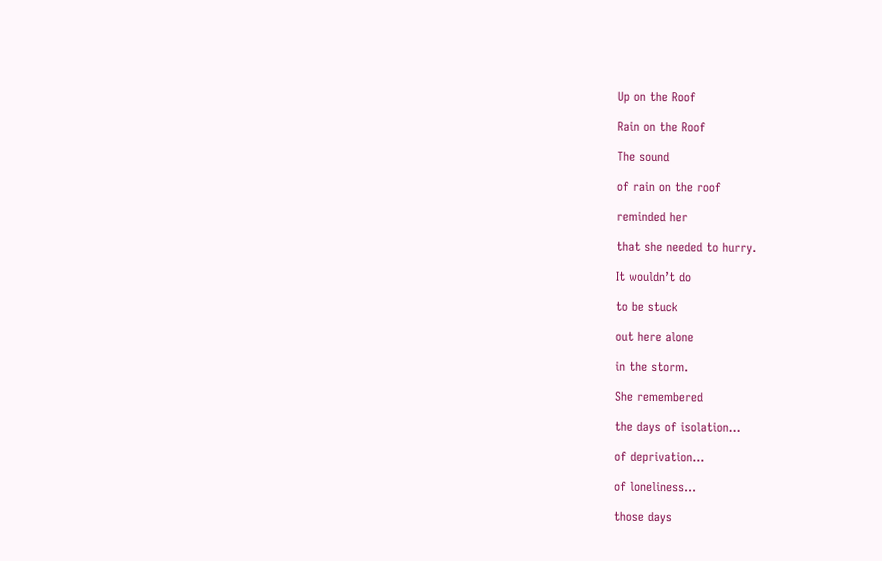Up on the Roof

Rain on the Roof

The sound

of rain on the roof

reminded her

that she needed to hurry.

It wouldn’t do

to be stuck

out here alone

in the storm.

She remembered

the days of isolation…

of deprivation…

of loneliness…

those days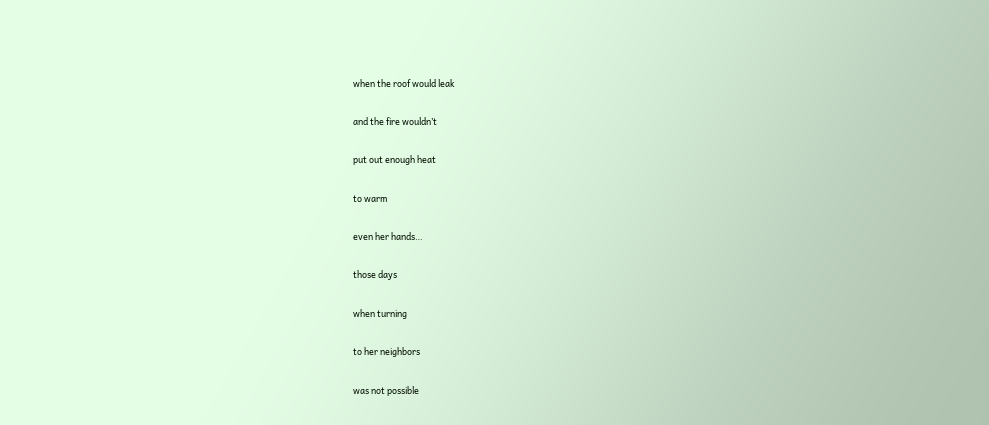when the roof would leak

and the fire wouldn’t

put out enough heat

to warm

even her hands…

those days

when turning

to her neighbors

was not possible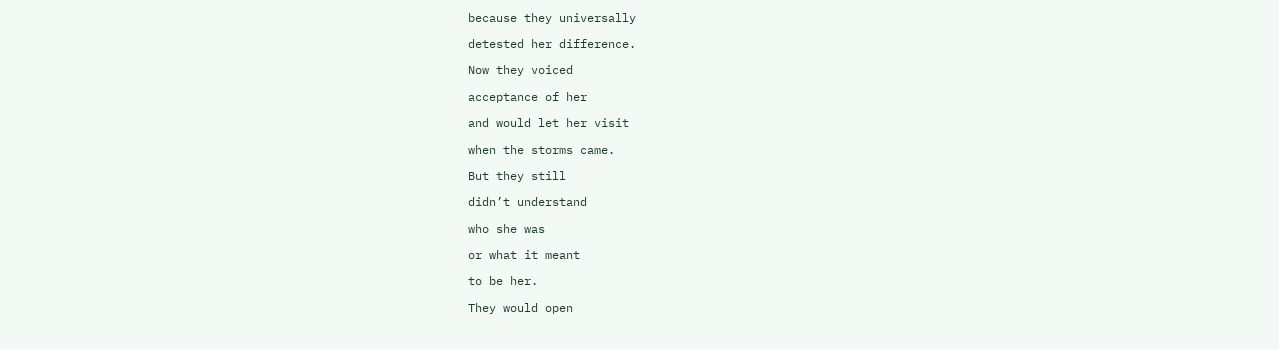because they universally

detested her difference.

Now they voiced

acceptance of her

and would let her visit

when the storms came.

But they still

didn’t understand

who she was

or what it meant

to be her.

They would open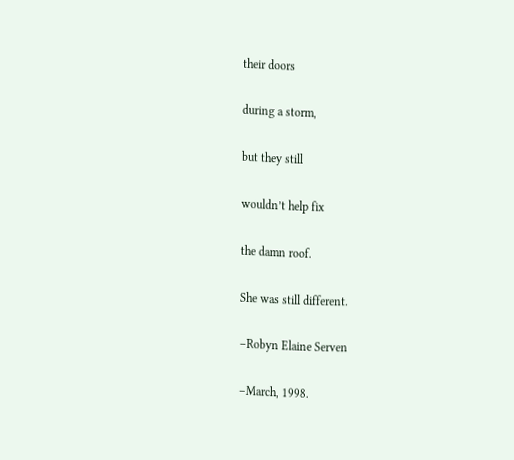their doors

during a storm,

but they still

wouldn’t help fix

the damn roof.

She was still different.

–Robyn Elaine Serven

–March, 1998.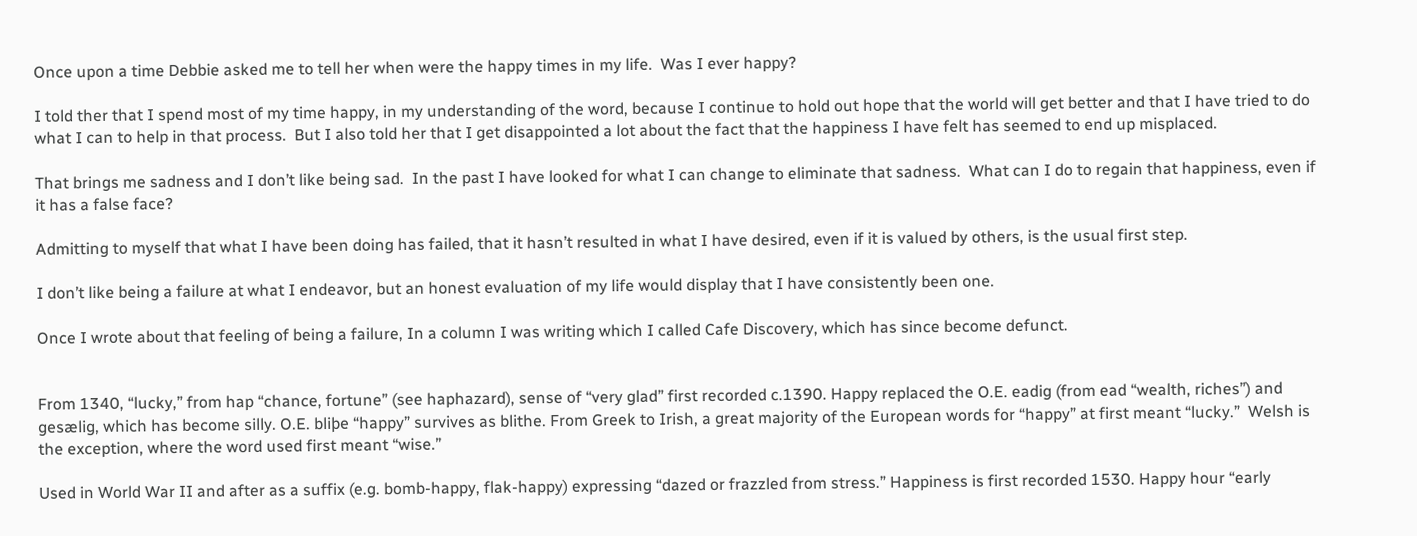Once upon a time Debbie asked me to tell her when were the happy times in my life.  Was I ever happy?

I told ther that I spend most of my time happy, in my understanding of the word, because I continue to hold out hope that the world will get better and that I have tried to do what I can to help in that process.  But I also told her that I get disappointed a lot about the fact that the happiness I have felt has seemed to end up misplaced.

That brings me sadness and I don’t like being sad.  In the past I have looked for what I can change to eliminate that sadness.  What can I do to regain that happiness, even if it has a false face?

Admitting to myself that what I have been doing has failed, that it hasn’t resulted in what I have desired, even if it is valued by others, is the usual first step.

I don’t like being a failure at what I endeavor, but an honest evaluation of my life would display that I have consistently been one.

Once I wrote about that feeling of being a failure, In a column I was writing which I called Cafe Discovery, which has since become defunct.


From 1340, “lucky,” from hap “chance, fortune” (see haphazard), sense of “very glad” first recorded c.1390. Happy replaced the O.E. eadig (from ead “wealth, riches”) and gesælig, which has become silly. O.E. bliþe “happy” survives as blithe. From Greek to Irish, a great majority of the European words for “happy” at first meant “lucky.”  Welsh is the exception, where the word used first meant “wise.”

Used in World War II and after as a suffix (e.g. bomb-happy, flak-happy) expressing “dazed or frazzled from stress.” Happiness is first recorded 1530. Happy hour “early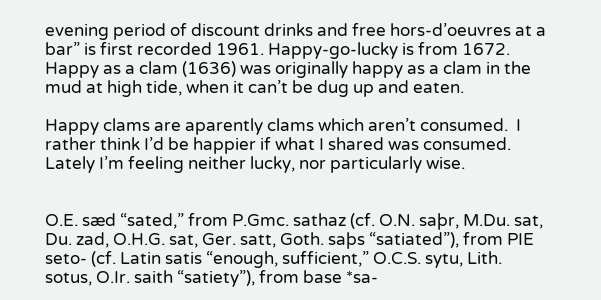evening period of discount drinks and free hors-d’oeuvres at a bar” is first recorded 1961. Happy-go-lucky is from 1672. Happy as a clam (1636) was originally happy as a clam in the mud at high tide, when it can’t be dug up and eaten.

Happy clams are aparently clams which aren’t consumed.  I rather think I’d be happier if what I shared was consumed.  Lately I’m feeling neither lucky, nor particularly wise.


O.E. sæd “sated,” from P.Gmc. sathaz (cf. O.N. saþr, M.Du. sat, Du. zad, O.H.G. sat, Ger. satt, Goth. saþs “satiated”), from PIE seto- (cf. Latin satis “enough, sufficient,” O.C.S. sytu, Lith. sotus, O.Ir. saith “satiety”), from base *sa-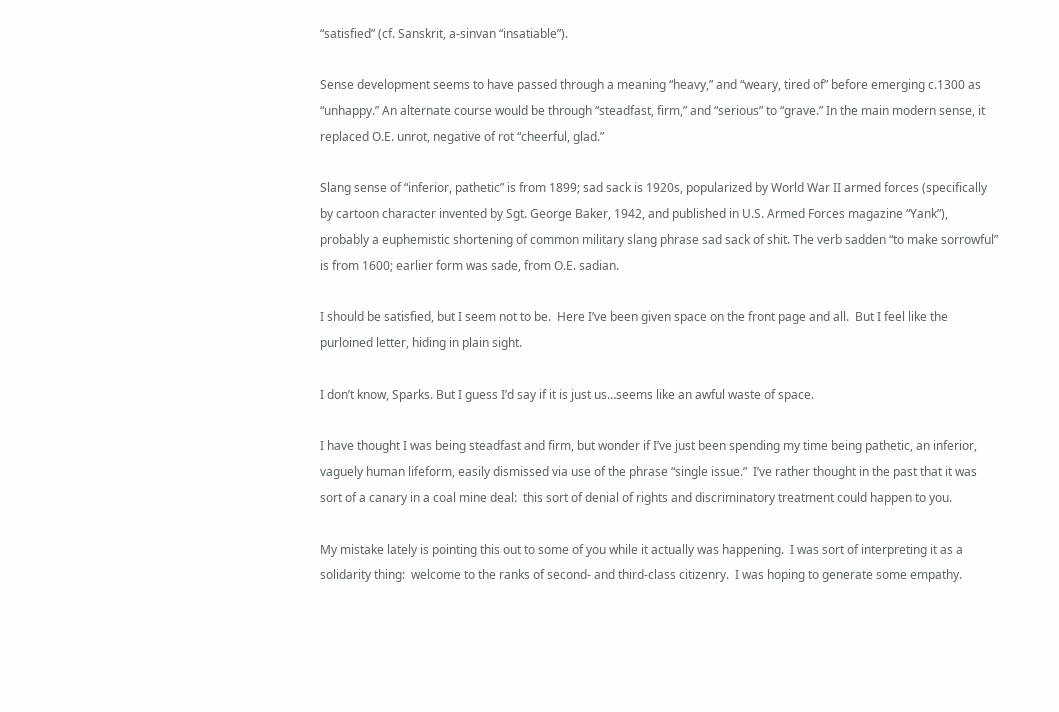“satisfied” (cf. Sanskrit, a-sinvan “insatiable”).

Sense development seems to have passed through a meaning “heavy,” and “weary, tired of” before emerging c.1300 as “unhappy.” An alternate course would be through “steadfast, firm,” and “serious” to “grave.” In the main modern sense, it replaced O.E. unrot, negative of rot “cheerful, glad.”

Slang sense of “inferior, pathetic” is from 1899; sad sack is 1920s, popularized by World War II armed forces (specifically by cartoon character invented by Sgt. George Baker, 1942, and published in U.S. Armed Forces magazine “Yank”), probably a euphemistic shortening of common military slang phrase sad sack of shit. The verb sadden “to make sorrowful” is from 1600; earlier form was sade, from O.E. sadian.

I should be satisfied, but I seem not to be.  Here I’ve been given space on the front page and all.  But I feel like the purloined letter, hiding in plain sight.

I don’t know, Sparks. But I guess I’d say if it is just us…seems like an awful waste of space.

I have thought I was being steadfast and firm, but wonder if I’ve just been spending my time being pathetic, an inferior, vaguely human lifeform, easily dismissed via use of the phrase “single issue.”  I’ve rather thought in the past that it was sort of a canary in a coal mine deal:  this sort of denial of rights and discriminatory treatment could happen to you.

My mistake lately is pointing this out to some of you while it actually was happening.  I was sort of interpreting it as a solidarity thing:  welcome to the ranks of second- and third-class citizenry.  I was hoping to generate some empathy.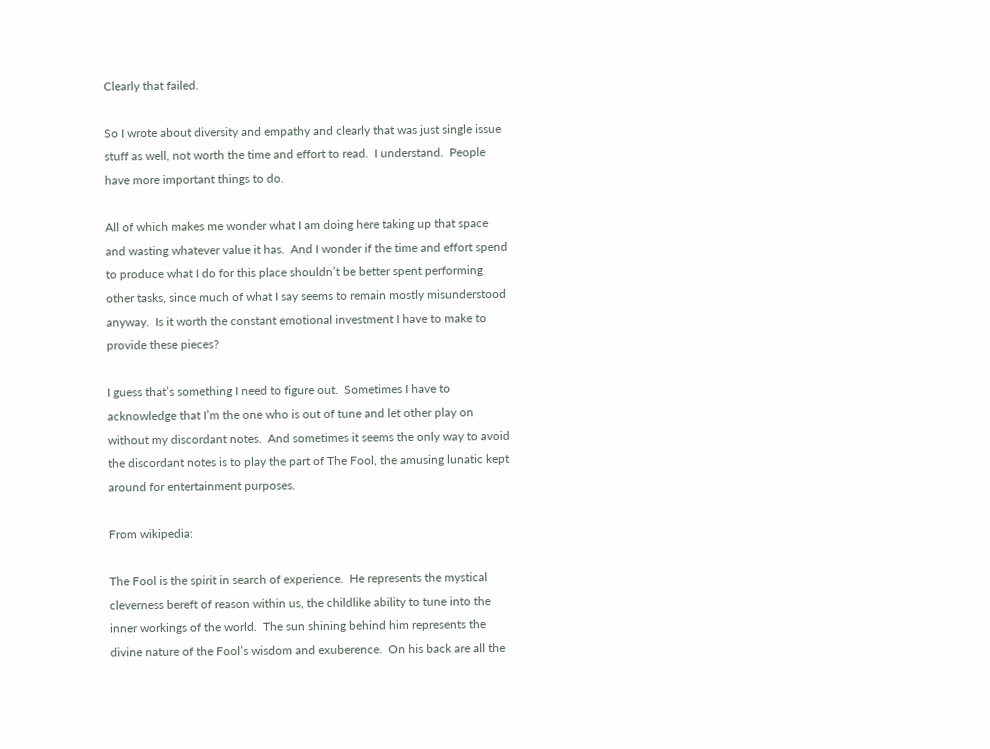Clearly that failed.

So I wrote about diversity and empathy and clearly that was just single issue stuff as well, not worth the time and effort to read.  I understand.  People have more important things to do.

All of which makes me wonder what I am doing here taking up that space and wasting whatever value it has.  And I wonder if the time and effort spend to produce what I do for this place shouldn’t be better spent performing other tasks, since much of what I say seems to remain mostly misunderstood anyway.  Is it worth the constant emotional investment I have to make to provide these pieces?

I guess that’s something I need to figure out.  Sometimes I have to acknowledge that I’m the one who is out of tune and let other play on without my discordant notes.  And sometimes it seems the only way to avoid the discordant notes is to play the part of The Fool, the amusing lunatic kept around for entertainment purposes.

From wikipedia:

The Fool is the spirit in search of experience.  He represents the mystical cleverness bereft of reason within us, the childlike ability to tune into the inner workings of the world.  The sun shining behind him represents the divine nature of the Fool’s wisdom and exuberence.  On his back are all the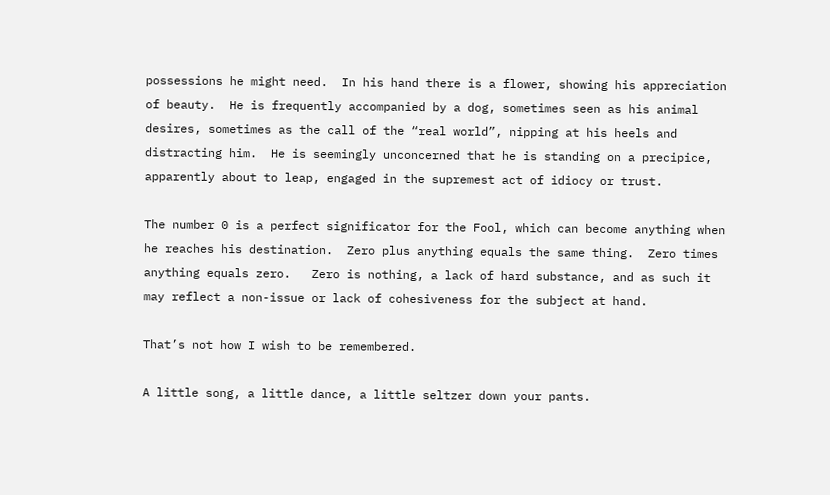possessions he might need.  In his hand there is a flower, showing his appreciation of beauty.  He is frequently accompanied by a dog, sometimes seen as his animal desires, sometimes as the call of the “real world”, nipping at his heels and distracting him.  He is seemingly unconcerned that he is standing on a precipice, apparently about to leap, engaged in the supremest act of idiocy or trust.

The number 0 is a perfect significator for the Fool, which can become anything when he reaches his destination.  Zero plus anything equals the same thing.  Zero times anything equals zero.   Zero is nothing, a lack of hard substance, and as such it may reflect a non-issue or lack of cohesiveness for the subject at hand.

That’s not how I wish to be remembered.

A little song, a little dance, a little seltzer down your pants.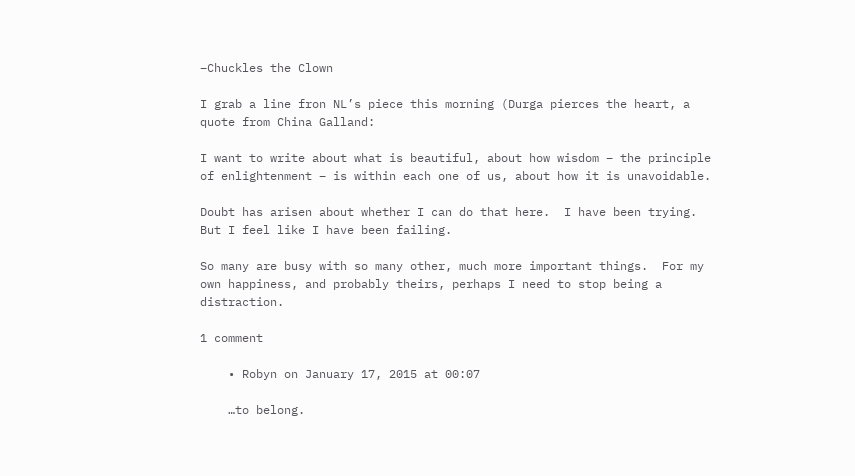–Chuckles the Clown

I grab a line fron NL’s piece this morning (Durga pierces the heart, a quote from China Galland:

I want to write about what is beautiful, about how wisdom – the principle of enlightenment – is within each one of us, about how it is unavoidable.

Doubt has arisen about whether I can do that here.  I have been trying.  But I feel like I have been failing.

So many are busy with so many other, much more important things.  For my own happiness, and probably theirs, perhaps I need to stop being a distraction.

1 comment

    • Robyn on January 17, 2015 at 00:07

    …to belong.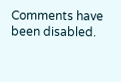Comments have been disabled.